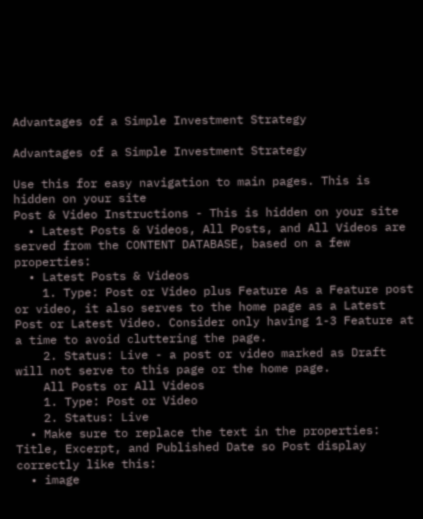Advantages of a Simple Investment Strategy

Advantages of a Simple Investment Strategy

Use this for easy navigation to main pages. This is hidden on your site
Post & Video Instructions - This is hidden on your site
  • Latest Posts & Videos, All Posts, and All Videos are served from the CONTENT DATABASE, based on a few properties:
  • Latest Posts & Videos
    1. Type: Post or Video plus Feature As a Feature post or video, it also serves to the home page as a Latest Post or Latest Video. Consider only having 1-3 Feature at a time to avoid cluttering the page.
    2. Status: Live - a post or video marked as Draft will not serve to this page or the home page.
    All Posts or All Videos
    1. Type: Post or Video
    2. Status: Live
  • Make sure to replace the text in the properties: Title, Excerpt, and Published Date so Post display correctly like this:
  • image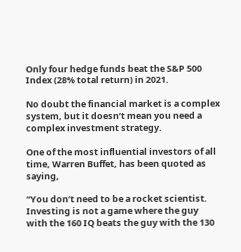Only four hedge funds beat the S&P 500 Index (28% total return) in 2021.

No doubt the financial market is a complex system, but it doesn’t mean you need a complex investment strategy.

One of the most influential investors of all time, Warren Buffet, has been quoted as saying,

“You don’t need to be a rocket scientist. Investing is not a game where the guy with the 160 IQ beats the guy with the 130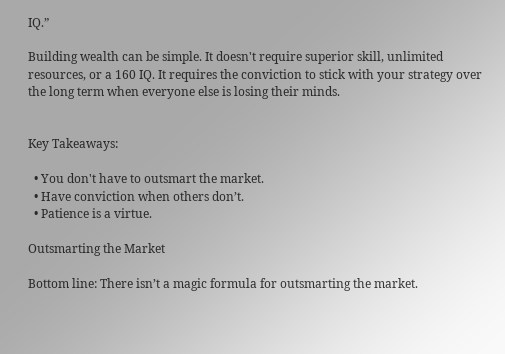IQ.”

Building wealth can be simple. It doesn't require superior skill, unlimited resources, or a 160 IQ. It requires the conviction to stick with your strategy over the long term when everyone else is losing their minds.


Key Takeaways:

  • You don't have to outsmart the market.
  • Have conviction when others don’t.
  • Patience is a virtue.

Outsmarting the Market

Bottom line: There isn’t a magic formula for outsmarting the market.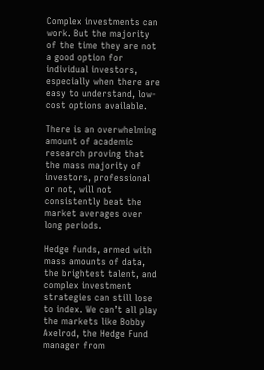Complex investments can work. But the majority of the time they are not a good option for individual investors, especially when there are easy to understand, low-cost options available.

There is an overwhelming amount of academic research proving that the mass majority of investors, professional or not, will not consistently beat the market averages over long periods.

Hedge funds, armed with mass amounts of data, the brightest talent, and complex investment strategies can still lose to index. We can’t all play the markets like Bobby Axelrod, the Hedge Fund manager from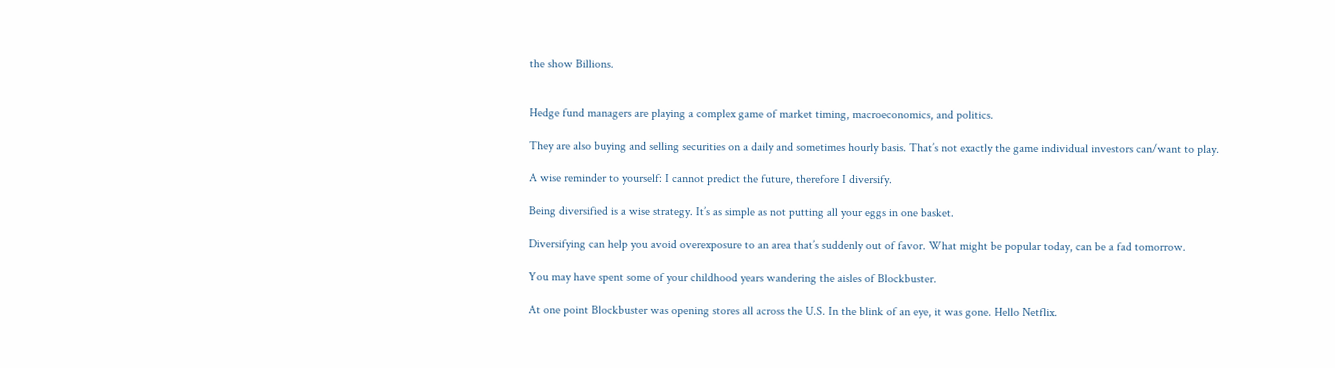the show Billions.


Hedge fund managers are playing a complex game of market timing, macroeconomics, and politics.

They are also buying and selling securities on a daily and sometimes hourly basis. That’s not exactly the game individual investors can/want to play.

A wise reminder to yourself: I cannot predict the future, therefore I diversify.

Being diversified is a wise strategy. It’s as simple as not putting all your eggs in one basket.

Diversifying can help you avoid overexposure to an area that’s suddenly out of favor. What might be popular today, can be a fad tomorrow.

You may have spent some of your childhood years wandering the aisles of Blockbuster.

At one point Blockbuster was opening stores all across the U.S. In the blink of an eye, it was gone. Hello Netflix.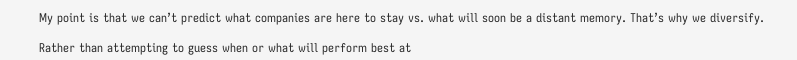My point is that we can’t predict what companies are here to stay vs. what will soon be a distant memory. That’s why we diversify.

Rather than attempting to guess when or what will perform best at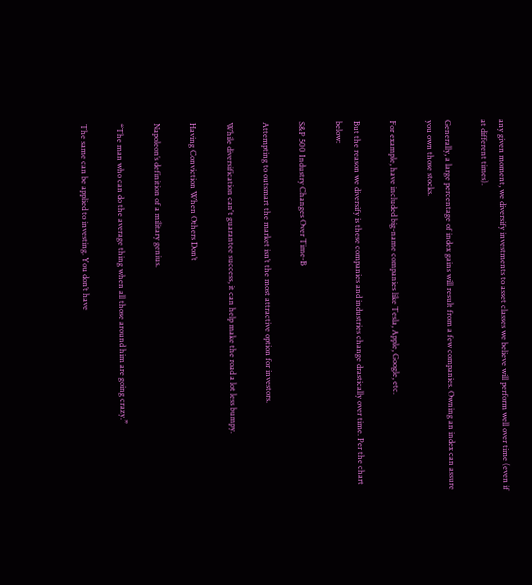any given moment, we diversify investments to asset classes we believe will perform well over time (even if at different times).

Generally, a large percentage of index gains will result from a few companies. Owning an index can assure you own those stocks.

For example, have included big-name companies like Tesla, Apple, Google, etc.

But the reason we diversify is these companies and industries change drastically over time. Per the chart below:

S&P 500 Industry Changes Over Time-B

Attempting to outsmart the market isn’t the most attractive option for investors.

While diversification can't guarantee success, it can help make the road a lot less bumpy.

Having Conviction When Others Don’t

Napoleon’s definition of a military genius.

“The man who can do the average thing when all those around him are going crazy.”

The same can be applied to investing. You don’t have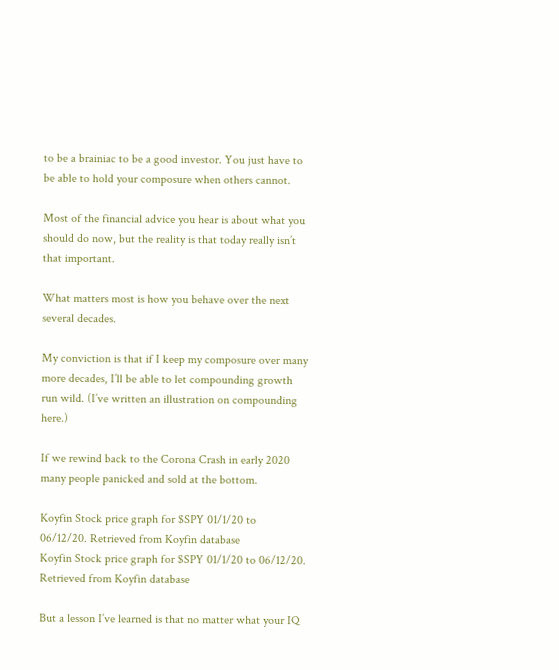to be a brainiac to be a good investor. You just have to be able to hold your composure when others cannot.

Most of the financial advice you hear is about what you should do now, but the reality is that today really isn’t that important.

What matters most is how you behave over the next several decades.

My conviction is that if I keep my composure over many more decades, I’ll be able to let compounding growth run wild. (I’ve written an illustration on compounding here.)

If we rewind back to the Corona Crash in early 2020 many people panicked and sold at the bottom.

Koyfin Stock price graph for $SPY 01/1/20 to  06/12/20. Retrieved from Koyfin database
Koyfin Stock price graph for $SPY 01/1/20 to 06/12/20. Retrieved from Koyfin database

But a lesson I’ve learned is that no matter what your IQ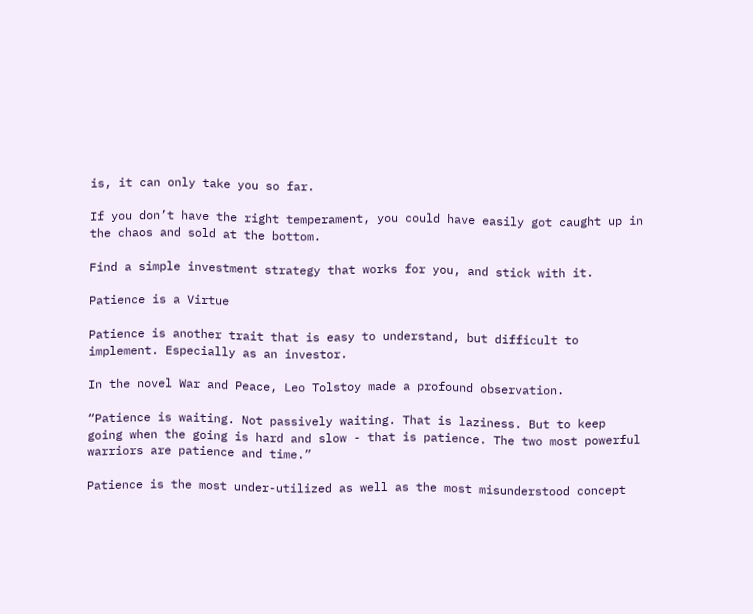is, it can only take you so far.

If you don’t have the right temperament, you could have easily got caught up in the chaos and sold at the bottom.

Find a simple investment strategy that works for you, and stick with it.

Patience is a Virtue

Patience is another trait that is easy to understand, but difficult to implement. Especially as an investor.

In the novel War and Peace, Leo Tolstoy made a profound observation.

“Patience is waiting. Not passively waiting. That is laziness. But to keep going when the going is hard and slow - that is patience. The two most powerful warriors are patience and time.”

Patience is the most under-utilized as well as the most misunderstood concept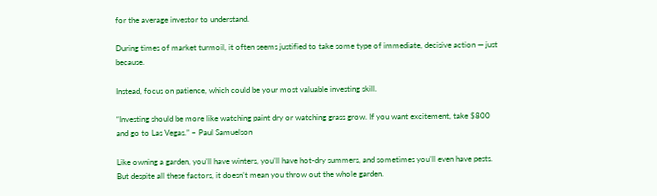for the average investor to understand.

During times of market turmoil, it often seems justified to take some type of immediate, decisive action — just because.

Instead, focus on patience, which could be your most valuable investing skill.

“Investing should be more like watching paint dry or watching grass grow. If you want excitement, take $800 and go to Las Vegas.” – Paul Samuelson

Like owning a garden, you’ll have winters, you’ll have hot-dry summers, and sometimes you’ll even have pests. But despite all these factors, it doesn’t mean you throw out the whole garden.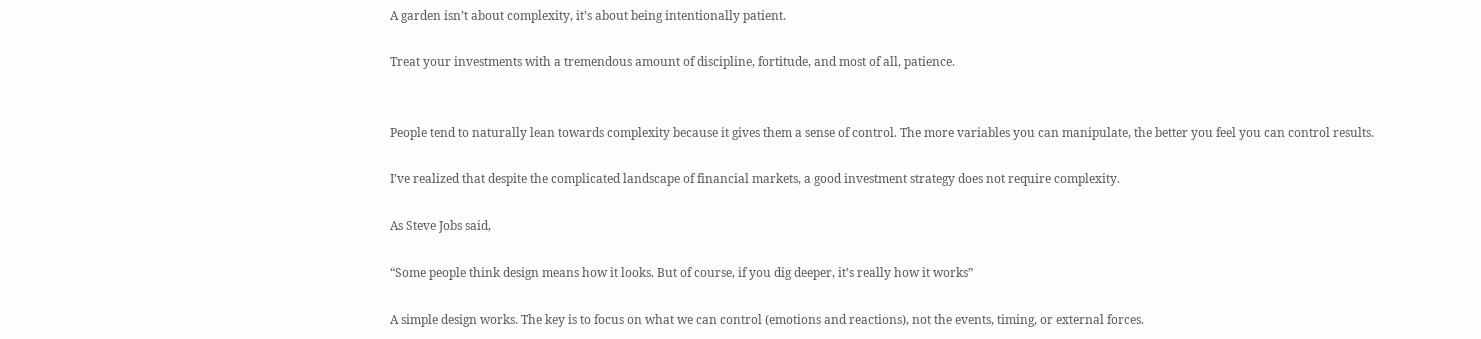A garden isn’t about complexity, it’s about being intentionally patient.

Treat your investments with a tremendous amount of discipline, fortitude, and most of all, patience.


People tend to naturally lean towards complexity because it gives them a sense of control. The more variables you can manipulate, the better you feel you can control results.

I’ve realized that despite the complicated landscape of financial markets, a good investment strategy does not require complexity.

As Steve Jobs said,

“Some people think design means how it looks. But of course, if you dig deeper, it’s really how it works”

A simple design works. The key is to focus on what we can control (emotions and reactions), not the events, timing, or external forces.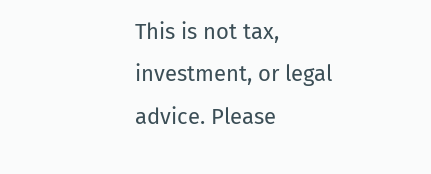This is not tax, investment, or legal advice. Please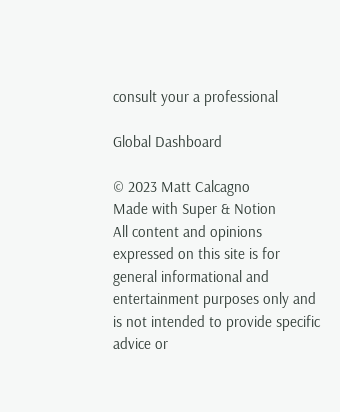consult your a professional

Global Dashboard

© 2023 Matt Calcagno
Made with Super & Notion
All content and opinions expressed on this site is for general informational and entertainment purposes only and is not intended to provide specific advice or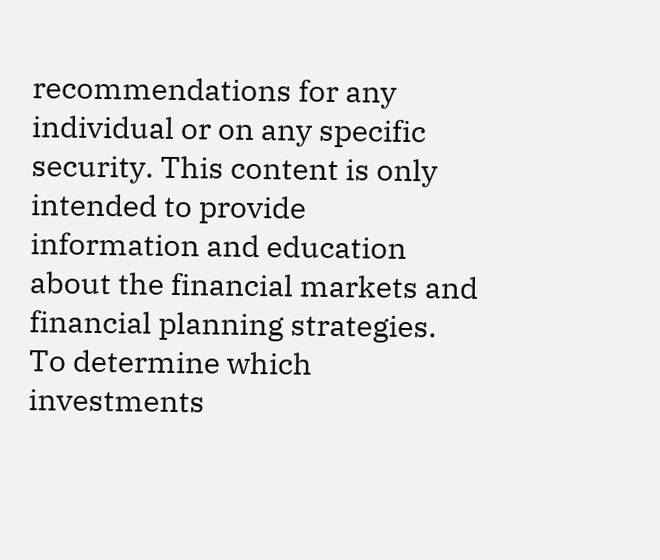recommendations for any individual or on any specific security. This content is only intended to provide information and education about the financial markets and financial planning strategies. To determine which investments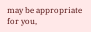may be appropriate for you,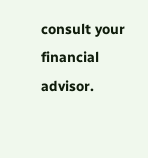consult your financial advisor.